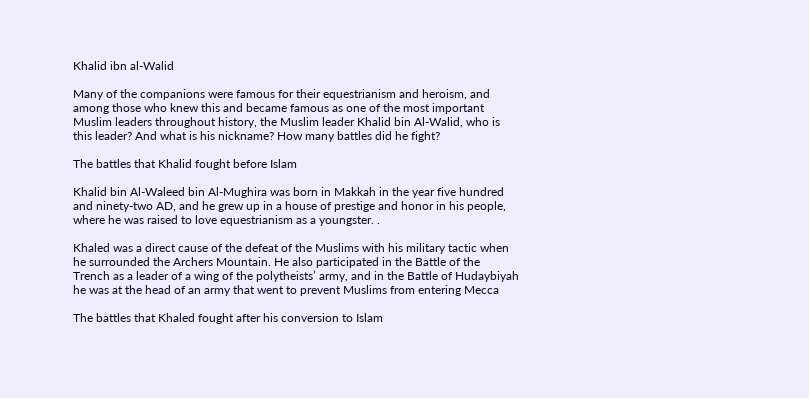Khalid ibn al-Walid

Many of the companions were famous for their equestrianism and heroism, and among those who knew this and became famous as one of the most important Muslim leaders throughout history, the Muslim leader Khalid bin Al-Walid, who is this leader? And what is his nickname? How many battles did he fight?

The battles that Khalid fought before Islam

Khalid bin Al-Waleed bin Al-Mughira was born in Makkah in the year five hundred and ninety-two AD, and he grew up in a house of prestige and honor in his people, where he was raised to love equestrianism as a youngster. .

Khaled was a direct cause of the defeat of the Muslims with his military tactic when he surrounded the Archers Mountain. He also participated in the Battle of the Trench as a leader of a wing of the polytheists’ army, and in the Battle of Hudaybiyah he was at the head of an army that went to prevent Muslims from entering Mecca

The battles that Khaled fought after his conversion to Islam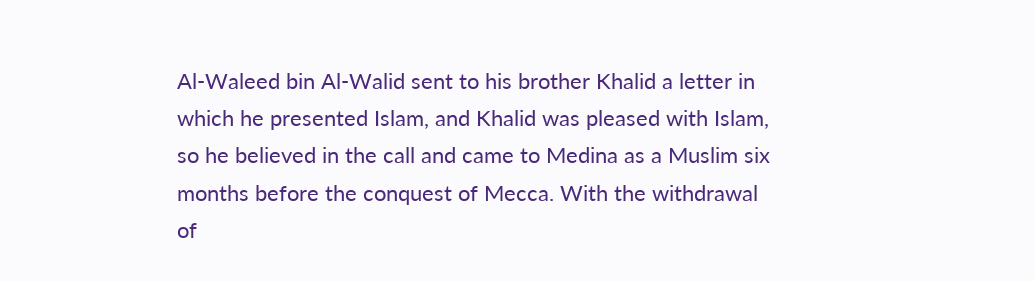Al-Waleed bin Al-Walid sent to his brother Khalid a letter in which he presented Islam, and Khalid was pleased with Islam, so he believed in the call and came to Medina as a Muslim six months before the conquest of Mecca. With the withdrawal of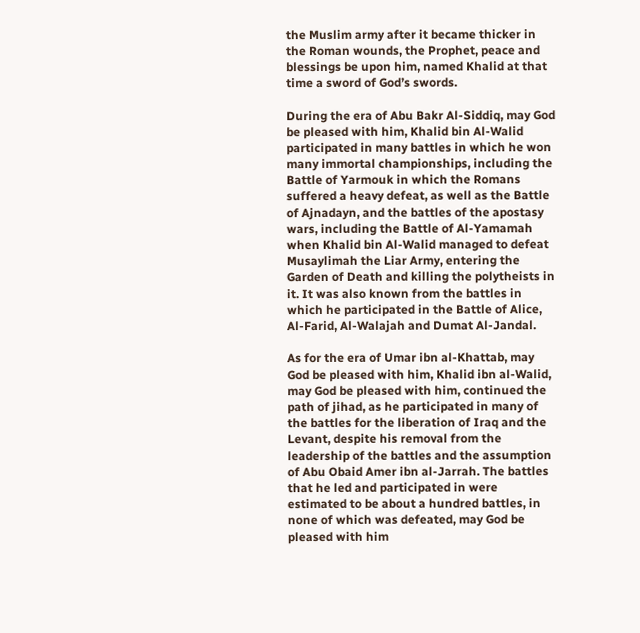the Muslim army after it became thicker in the Roman wounds, the Prophet, peace and blessings be upon him, named Khalid at that time a sword of God’s swords.

During the era of Abu Bakr Al-Siddiq, may God be pleased with him, Khalid bin Al-Walid participated in many battles in which he won many immortal championships, including the Battle of Yarmouk in which the Romans suffered a heavy defeat, as well as the Battle of Ajnadayn, and the battles of the apostasy wars, including the Battle of Al-Yamamah when Khalid bin Al-Walid managed to defeat Musaylimah the Liar Army, entering the Garden of Death and killing the polytheists in it. It was also known from the battles in which he participated in the Battle of Alice, Al-Farid, Al-Walajah and Dumat Al-Jandal.

As for the era of Umar ibn al-Khattab, may God be pleased with him, Khalid ibn al-Walid, may God be pleased with him, continued the path of jihad, as he participated in many of the battles for the liberation of Iraq and the Levant, despite his removal from the leadership of the battles and the assumption of Abu Obaid Amer ibn al-Jarrah. The battles that he led and participated in were estimated to be about a hundred battles, in none of which was defeated, may God be pleased with him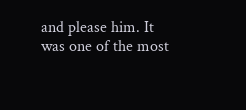and please him. It was one of the most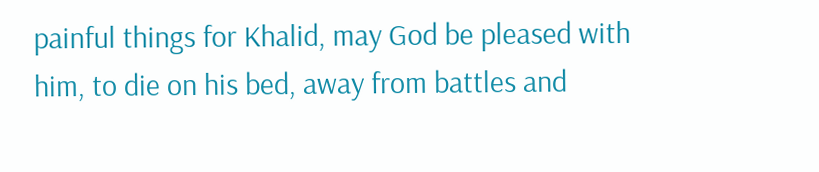painful things for Khalid, may God be pleased with him, to die on his bed, away from battles and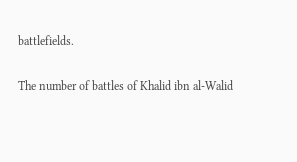battlefields.

The number of battles of Khalid ibn al-Walid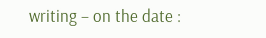writing – on the date :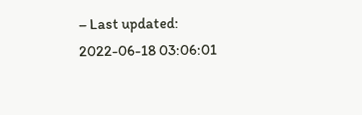– Last updated: 2022-06-18 03:06:01